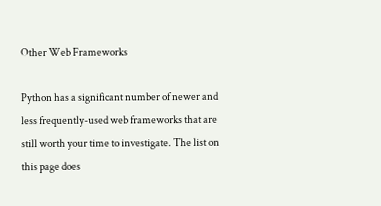Other Web Frameworks

Python has a significant number of newer and less frequently-used web frameworks that are still worth your time to investigate. The list on this page does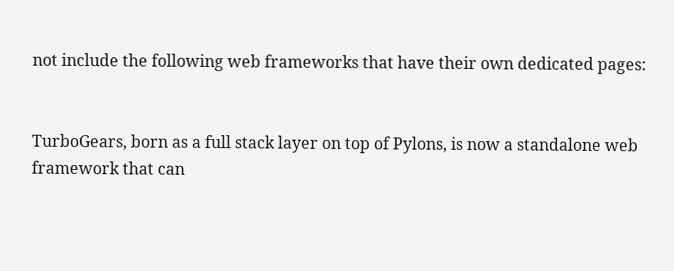not include the following web frameworks that have their own dedicated pages:


TurboGears, born as a full stack layer on top of Pylons, is now a standalone web framework that can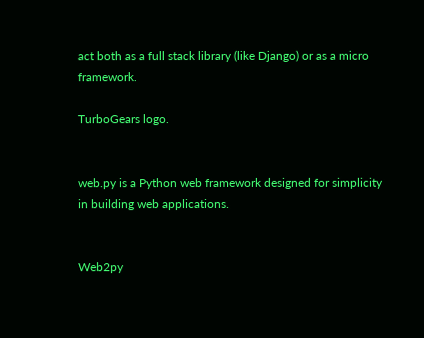act both as a full stack library (like Django) or as a micro framework.

TurboGears logo.


web.py is a Python web framework designed for simplicity in building web applications.


Web2py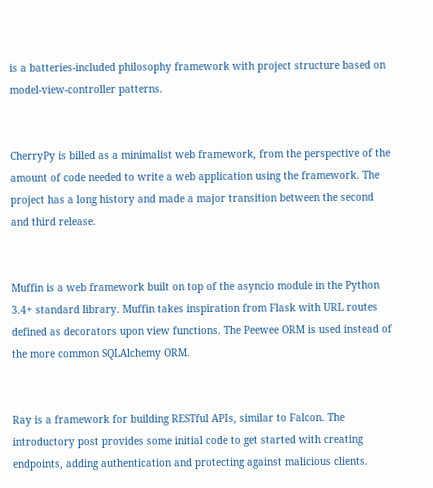is a batteries-included philosophy framework with project structure based on model-view-controller patterns.


CherryPy is billed as a minimalist web framework, from the perspective of the amount of code needed to write a web application using the framework. The project has a long history and made a major transition between the second and third release.


Muffin is a web framework built on top of the asyncio module in the Python 3.4+ standard library. Muffin takes inspiration from Flask with URL routes defined as decorators upon view functions. The Peewee ORM is used instead of the more common SQLAlchemy ORM.


Ray is a framework for building RESTful APIs, similar to Falcon. The introductory post provides some initial code to get started with creating endpoints, adding authentication and protecting against malicious clients.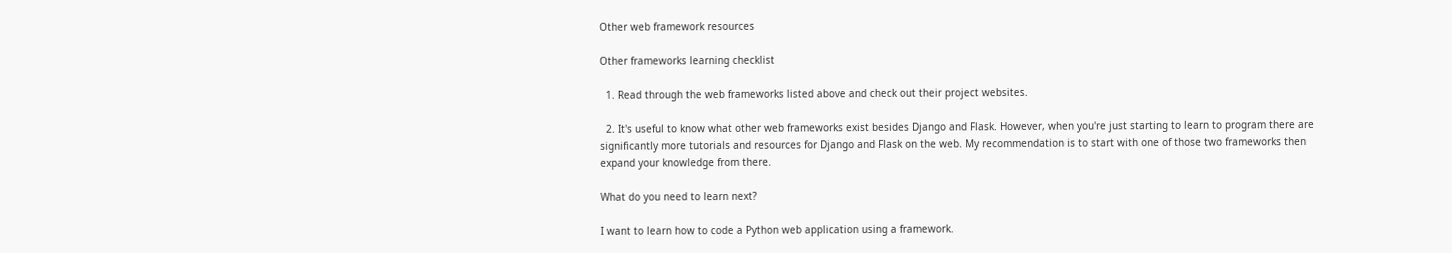Other web framework resources

Other frameworks learning checklist

  1. Read through the web frameworks listed above and check out their project websites.

  2. It's useful to know what other web frameworks exist besides Django and Flask. However, when you're just starting to learn to program there are significantly more tutorials and resources for Django and Flask on the web. My recommendation is to start with one of those two frameworks then expand your knowledge from there.

What do you need to learn next?

I want to learn how to code a Python web application using a framework.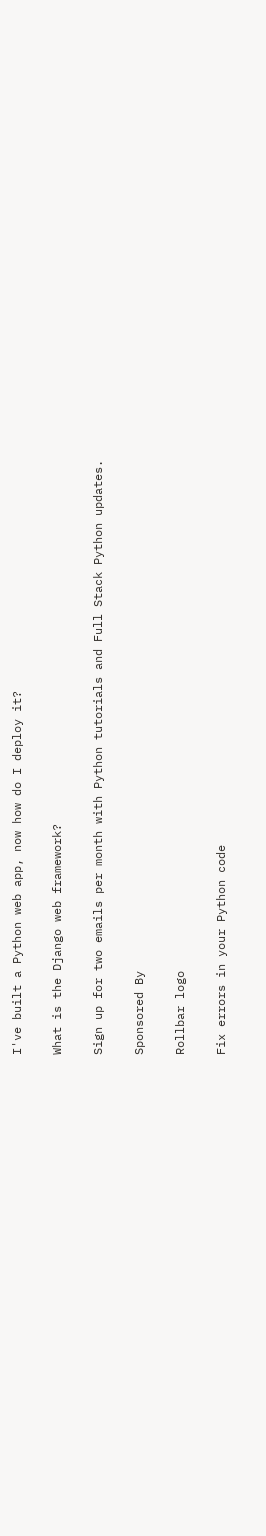I've built a Python web app, now how do I deploy it?

What is the Django web framework?

Sign up for two emails per month with Python tutorials and Full Stack Python updates.

Sponsored By

Rollbar logo

Fix errors in your Python code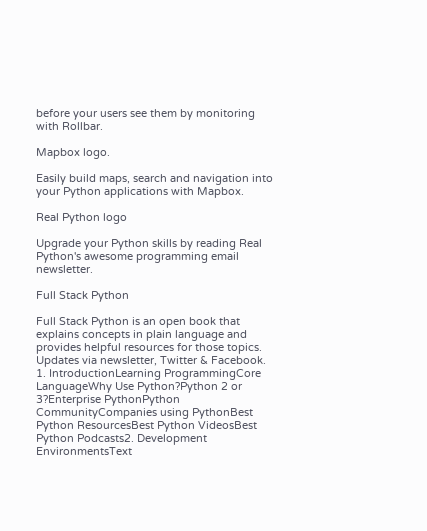before your users see them by monitoring with Rollbar.

Mapbox logo.

Easily build maps, search and navigation into your Python applications with Mapbox.

Real Python logo

Upgrade your Python skills by reading Real Python's awesome programming email newsletter.

Full Stack Python

Full Stack Python is an open book that explains concepts in plain language and provides helpful resources for those topics.
Updates via newsletter, Twitter & Facebook.
1. IntroductionLearning ProgrammingCore LanguageWhy Use Python?Python 2 or 3?Enterprise PythonPython CommunityCompanies using PythonBest Python ResourcesBest Python VideosBest Python Podcasts2. Development EnvironmentsText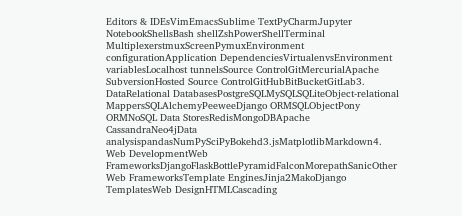Editors & IDEsVimEmacsSublime TextPyCharmJupyter NotebookShellsBash shellZshPowerShellTerminal MultiplexerstmuxScreenPymuxEnvironment configurationApplication DependenciesVirtualenvsEnvironment variablesLocalhost tunnelsSource ControlGitMercurialApache SubversionHosted Source ControlGitHubBitBucketGitLab3. DataRelational DatabasesPostgreSQLMySQLSQLiteObject-relational MappersSQLAlchemyPeeweeDjango ORMSQLObjectPony ORMNoSQL Data StoresRedisMongoDBApache CassandraNeo4jData analysispandasNumPySciPyBokehd3.jsMatplotlibMarkdown4. Web DevelopmentWeb FrameworksDjangoFlaskBottlePyramidFalconMorepathSanicOther Web FrameworksTemplate EnginesJinja2MakoDjango TemplatesWeb DesignHTMLCascading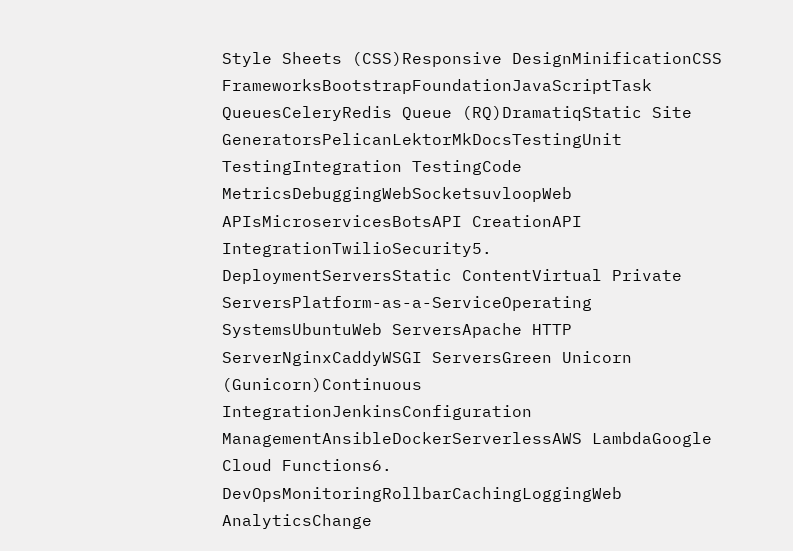Style Sheets (CSS)Responsive DesignMinificationCSS FrameworksBootstrapFoundationJavaScriptTask QueuesCeleryRedis Queue (RQ)DramatiqStatic Site GeneratorsPelicanLektorMkDocsTestingUnit TestingIntegration TestingCode MetricsDebuggingWebSocketsuvloopWeb APIsMicroservicesBotsAPI CreationAPI IntegrationTwilioSecurity5. DeploymentServersStatic ContentVirtual Private ServersPlatform-as-a-ServiceOperating SystemsUbuntuWeb ServersApache HTTP ServerNginxCaddyWSGI ServersGreen Unicorn (Gunicorn)Continuous IntegrationJenkinsConfiguration ManagementAnsibleDockerServerlessAWS LambdaGoogle Cloud Functions6. DevOpsMonitoringRollbarCachingLoggingWeb AnalyticsChange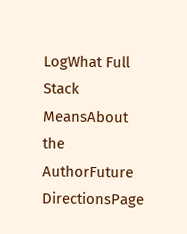LogWhat Full Stack MeansAbout the AuthorFuture DirectionsPage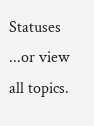Statuses ...or view all topics.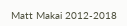Matt Makai 2012-2018